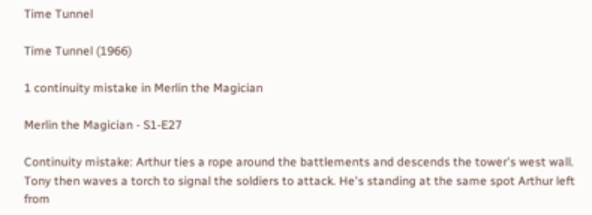Time Tunnel

Time Tunnel (1966)

1 continuity mistake in Merlin the Magician

Merlin the Magician - S1-E27

Continuity mistake: Arthur ties a rope around the battlements and descends the tower's west wall. Tony then waves a torch to signal the soldiers to attack. He's standing at the same spot Arthur left from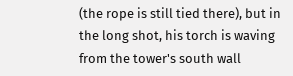(the rope is still tied there), but in the long shot, his torch is waving from the tower's south wall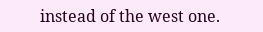instead of the west one.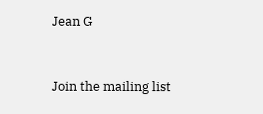Jean G



Join the mailing list